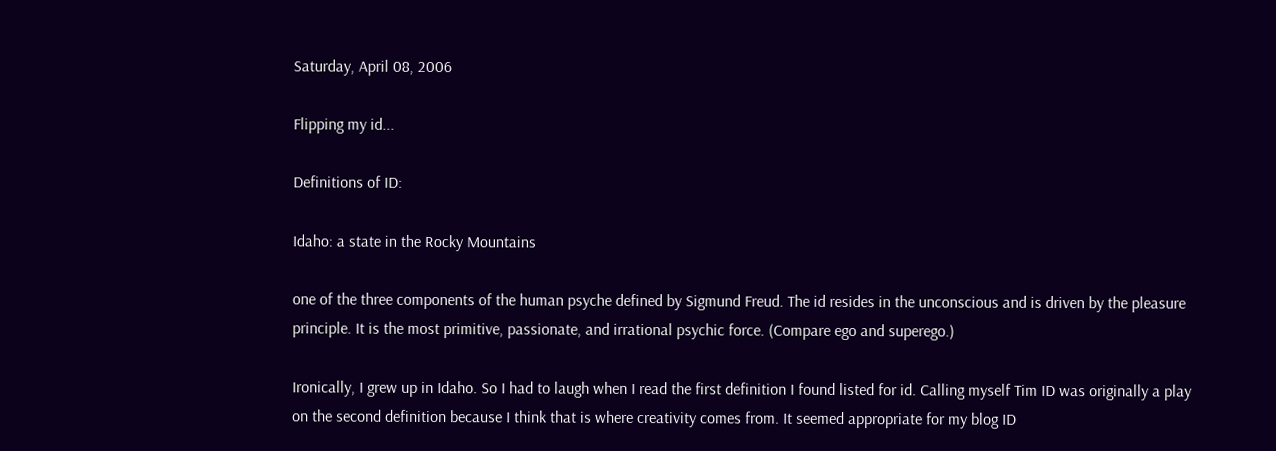Saturday, April 08, 2006

Flipping my id...

Definitions of ID:

Idaho: a state in the Rocky Mountains

one of the three components of the human psyche defined by Sigmund Freud. The id resides in the unconscious and is driven by the pleasure principle. It is the most primitive, passionate, and irrational psychic force. (Compare ego and superego.)

Ironically, I grew up in Idaho. So I had to laugh when I read the first definition I found listed for id. Calling myself Tim ID was originally a play on the second definition because I think that is where creativity comes from. It seemed appropriate for my blog ID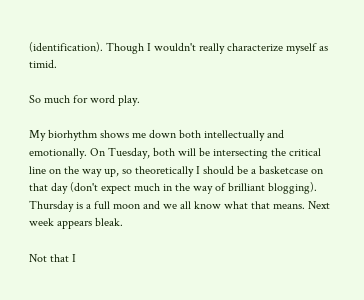(identification). Though I wouldn't really characterize myself as timid.

So much for word play.

My biorhythm shows me down both intellectually and emotionally. On Tuesday, both will be intersecting the critical line on the way up, so theoretically I should be a basketcase on that day (don't expect much in the way of brilliant blogging). Thursday is a full moon and we all know what that means. Next week appears bleak.

Not that I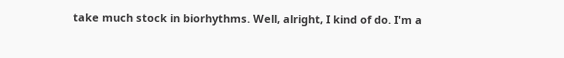take much stock in biorhythms. Well, alright, I kind of do. I'm a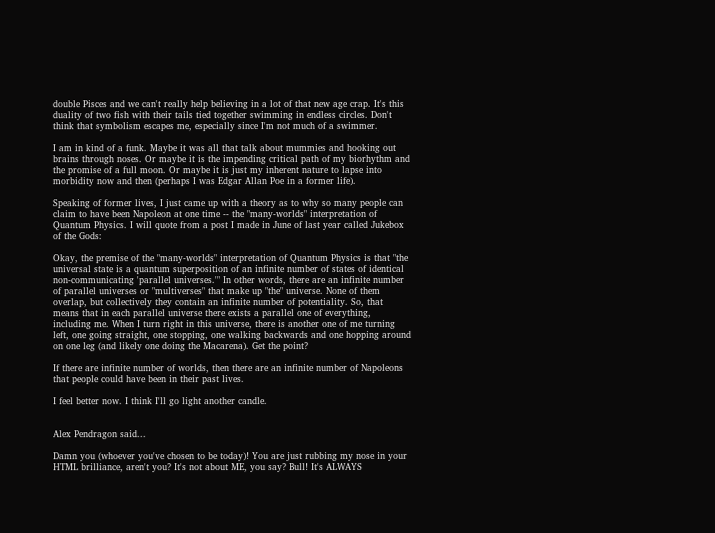double Pisces and we can't really help believing in a lot of that new age crap. It's this duality of two fish with their tails tied together swimming in endless circles. Don't think that symbolism escapes me, especially since I'm not much of a swimmer.

I am in kind of a funk. Maybe it was all that talk about mummies and hooking out brains through noses. Or maybe it is the impending critical path of my biorhythm and the promise of a full moon. Or maybe it is just my inherent nature to lapse into morbidity now and then (perhaps I was Edgar Allan Poe in a former life).

Speaking of former lives, I just came up with a theory as to why so many people can claim to have been Napoleon at one time -- the "many-worlds" interpretation of Quantum Physics. I will quote from a post I made in June of last year called Jukebox of the Gods:

Okay, the premise of the "many-worlds" interpretation of Quantum Physics is that "the universal state is a quantum superposition of an infinite number of states of identical non-communicating 'parallel universes.'" In other words, there are an infinite number of parallel universes or "multiverses" that make up "the" universe. None of them overlap, but collectively they contain an infinite number of potentiality. So, that means that in each parallel universe there exists a parallel one of everything, including me. When I turn right in this universe, there is another one of me turning left, one going straight, one stopping, one walking backwards and one hopping around on one leg (and likely one doing the Macarena). Get the point?

If there are infinite number of worlds, then there are an infinite number of Napoleons that people could have been in their past lives.

I feel better now. I think I'll go light another candle.


Alex Pendragon said...

Damn you (whoever you've chosen to be today)! You are just rubbing my nose in your HTML brilliance, aren't you? It's not about ME, you say? Bull! It's ALWAYS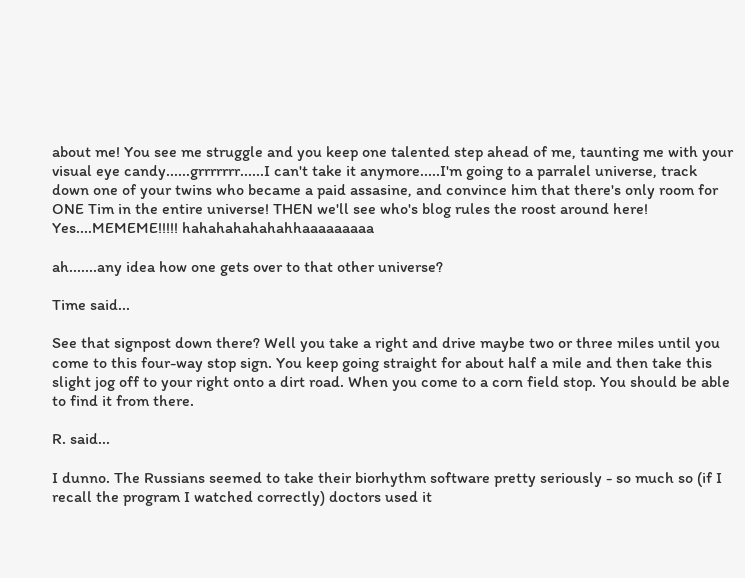about me! You see me struggle and you keep one talented step ahead of me, taunting me with your visual eye candy......grrrrrrr......I can't take it anymore.....I'm going to a parralel universe, track down one of your twins who became a paid assasine, and convince him that there's only room for ONE Tim in the entire universe! THEN we'll see who's blog rules the roost around here! Yes....MEMEME!!!!! hahahahahahahhaaaaaaaaa

ah.......any idea how one gets over to that other universe?

Time said...

See that signpost down there? Well you take a right and drive maybe two or three miles until you come to this four-way stop sign. You keep going straight for about half a mile and then take this slight jog off to your right onto a dirt road. When you come to a corn field stop. You should be able to find it from there.

R. said...

I dunno. The Russians seemed to take their biorhythm software pretty seriously - so much so (if I recall the program I watched correctly) doctors used it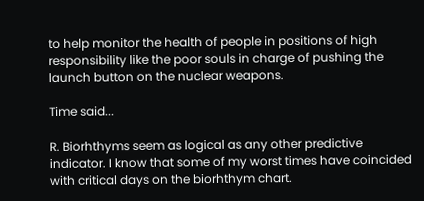to help monitor the health of people in positions of high responsibility like the poor souls in charge of pushing the launch button on the nuclear weapons.

Time said...

R. Biorhthyms seem as logical as any other predictive indicator. I know that some of my worst times have coincided with critical days on the biorhthym chart.